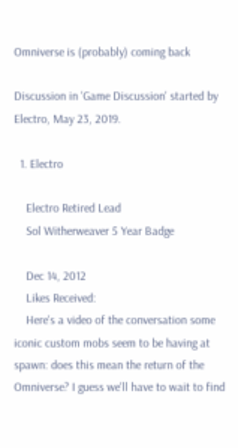Omniverse is (probably) coming back

Discussion in 'Game Discussion' started by Electro, May 23, 2019.

  1. Electro

    Electro Retired Lead
    Sol Witherweaver 5 Year Badge

    Dec 14, 2012
    Likes Received:
    Here's a video of the conversation some iconic custom mobs seem to be having at spawn: does this mean the return of the Omniverse? I guess we'll have to wait to find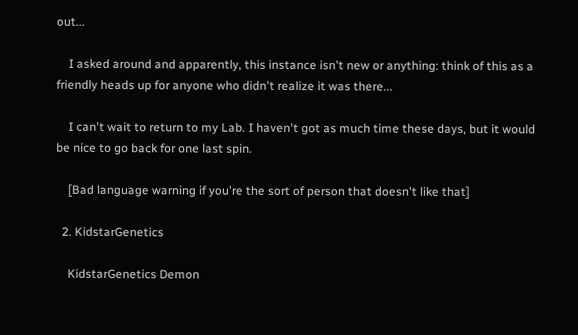out...

    I asked around and apparently, this instance isn't new or anything: think of this as a friendly heads up for anyone who didn't realize it was there...

    I can't wait to return to my Lab. I haven't got as much time these days, but it would be nice to go back for one last spin.

    [Bad language warning if you're the sort of person that doesn't like that]

  2. KidstarGenetics

    KidstarGenetics Demon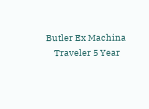Butler Ex Machina
    Traveler 5 Year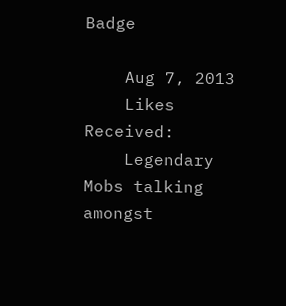Badge

    Aug 7, 2013
    Likes Received:
    Legendary Mobs talking amongst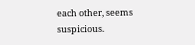each other, seems suspicious.